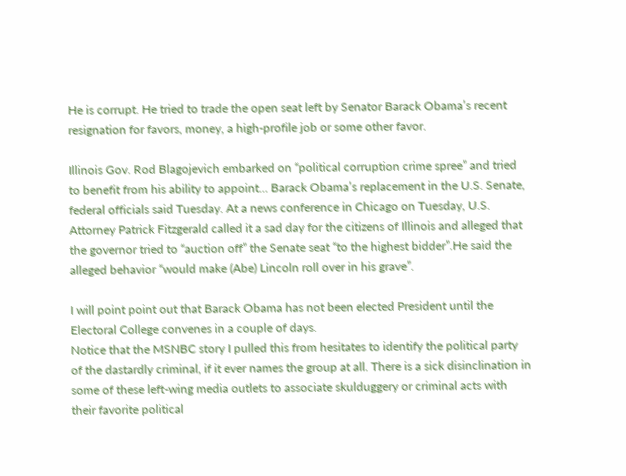He is corrupt. He tried to trade the open seat left by Senator Barack Obama’s recent resignation for favors, money, a high-profile job or some other favor.

Illinois Gov. Rod Blagojevich embarked on “political corruption crime spree” and tried to benefit from his ability to appoint… Barack Obama’s replacement in the U.S. Senate, federal officials said Tuesday. At a news conference in Chicago on Tuesday, U.S. Attorney Patrick Fitzgerald called it a sad day for the citizens of Illinois and alleged that the governor tried to “auction off” the Senate seat “to the highest bidder”.He said the alleged behavior “would make (Abe) Lincoln roll over in his grave”.

I will point point out that Barack Obama has not been elected President until the Electoral College convenes in a couple of days.
Notice that the MSNBC story I pulled this from hesitates to identify the political party of the dastardly criminal, if it ever names the group at all. There is a sick disinclination in some of these left-wing media outlets to associate skulduggery or criminal acts with their favorite political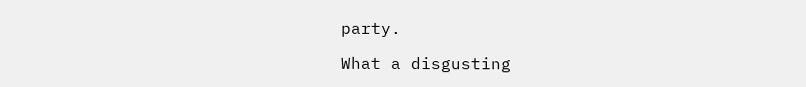party.

What a disgusting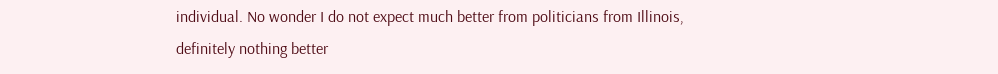individual. No wonder I do not expect much better from politicians from Illinois, definitely nothing better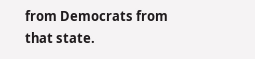from Democrats from that state.